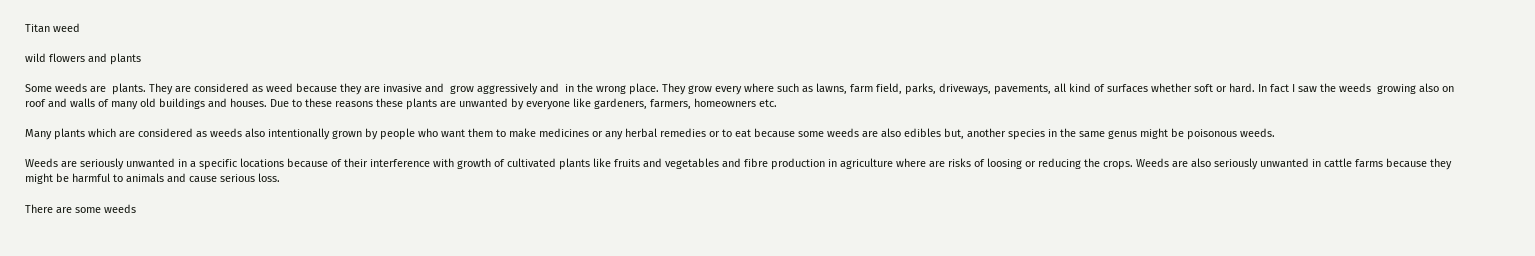Titan weed

wild flowers and plants

Some weeds are  plants. They are considered as weed because they are invasive and  grow aggressively and  in the wrong place. They grow every where such as lawns, farm field, parks, driveways, pavements, all kind of surfaces whether soft or hard. In fact I saw the weeds  growing also on roof and walls of many old buildings and houses. Due to these reasons these plants are unwanted by everyone like gardeners, farmers, homeowners etc.

Many plants which are considered as weeds also intentionally grown by people who want them to make medicines or any herbal remedies or to eat because some weeds are also edibles but, another species in the same genus might be poisonous weeds.

Weeds are seriously unwanted in a specific locations because of their interference with growth of cultivated plants like fruits and vegetables and fibre production in agriculture where are risks of loosing or reducing the crops. Weeds are also seriously unwanted in cattle farms because they might be harmful to animals and cause serious loss.

There are some weeds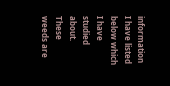information  I have listed below which I have studied about. These weeds are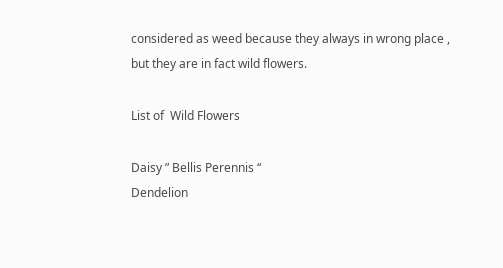considered as weed because they always in wrong place , but they are in fact wild flowers.

List of  Wild Flowers

Daisy ” Bellis Perennis “
Dendelion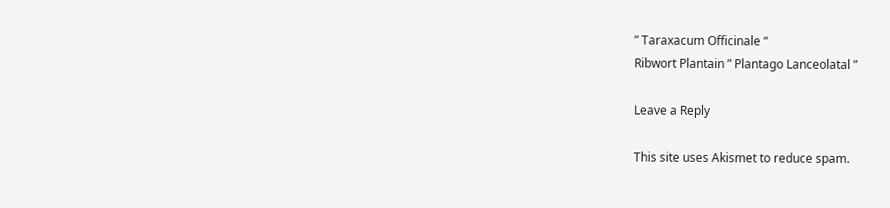” Taraxacum Officinale “
Ribwort Plantain ” Plantago Lanceolatal ”

Leave a Reply

This site uses Akismet to reduce spam.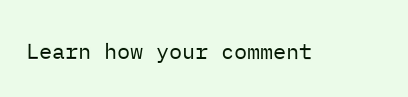Learn how your comment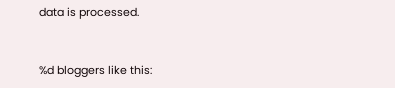data is processed.


%d bloggers like this: